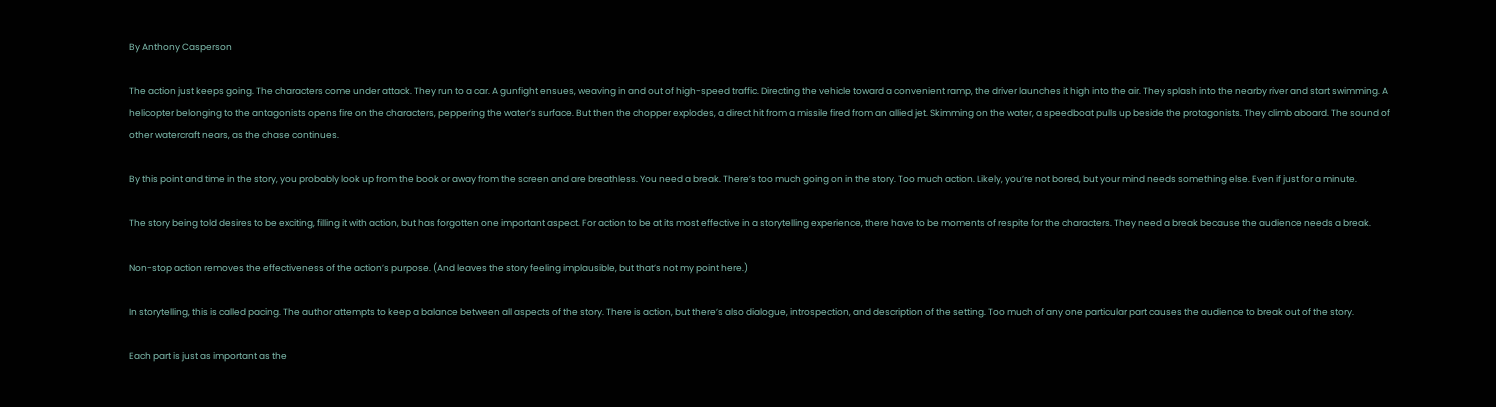By Anthony Casperson

The action just keeps going. The characters come under attack. They run to a car. A gunfight ensues, weaving in and out of high-speed traffic. Directing the vehicle toward a convenient ramp, the driver launches it high into the air. They splash into the nearby river and start swimming. A helicopter belonging to the antagonists opens fire on the characters, peppering the water’s surface. But then the chopper explodes, a direct hit from a missile fired from an allied jet. Skimming on the water, a speedboat pulls up beside the protagonists. They climb aboard. The sound of other watercraft nears, as the chase continues.

By this point and time in the story, you probably look up from the book or away from the screen and are breathless. You need a break. There’s too much going on in the story. Too much action. Likely, you’re not bored, but your mind needs something else. Even if just for a minute.

The story being told desires to be exciting, filling it with action, but has forgotten one important aspect. For action to be at its most effective in a storytelling experience, there have to be moments of respite for the characters. They need a break because the audience needs a break.

Non-stop action removes the effectiveness of the action’s purpose. (And leaves the story feeling implausible, but that’s not my point here.)

In storytelling, this is called pacing. The author attempts to keep a balance between all aspects of the story. There is action, but there’s also dialogue, introspection, and description of the setting. Too much of any one particular part causes the audience to break out of the story.

Each part is just as important as the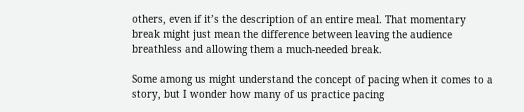others, even if it’s the description of an entire meal. That momentary break might just mean the difference between leaving the audience breathless and allowing them a much-needed break.

Some among us might understand the concept of pacing when it comes to a story, but I wonder how many of us practice pacing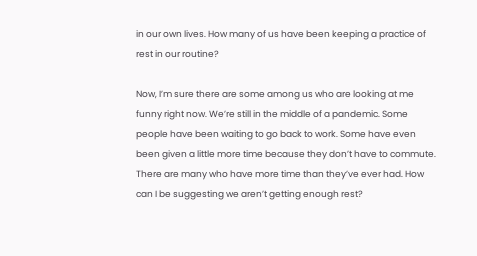in our own lives. How many of us have been keeping a practice of rest in our routine?

Now, I’m sure there are some among us who are looking at me funny right now. We’re still in the middle of a pandemic. Some people have been waiting to go back to work. Some have even been given a little more time because they don’t have to commute. There are many who have more time than they’ve ever had. How can I be suggesting we aren’t getting enough rest?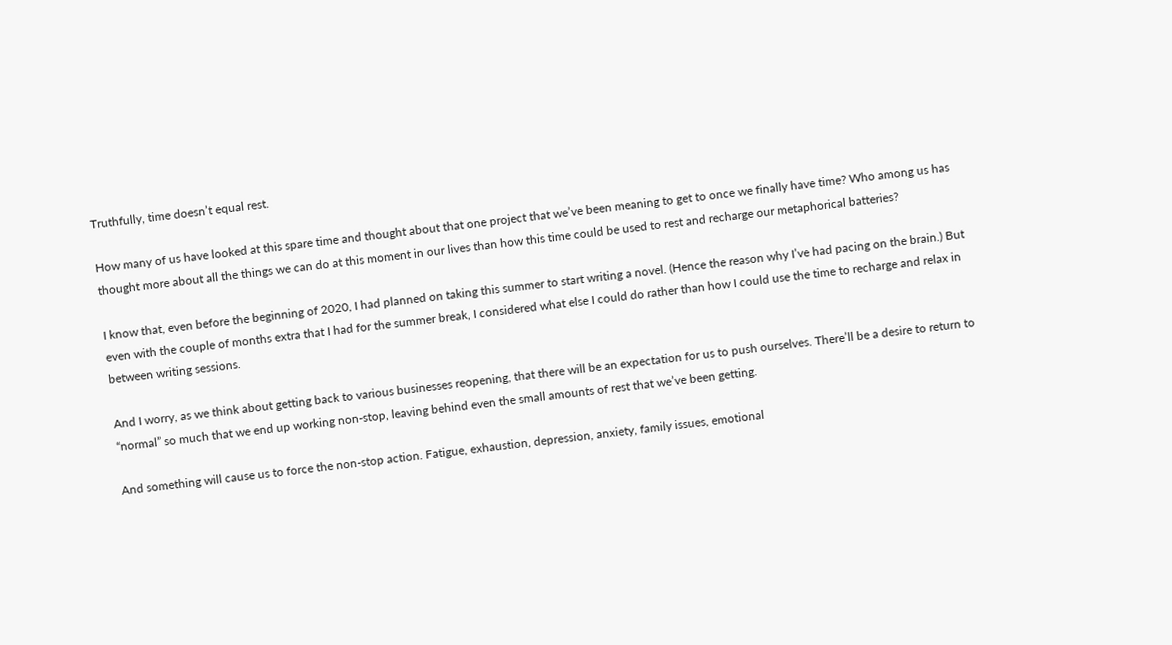Truthfully, time doesn’t equal rest.

How many of us have looked at this spare time and thought about that one project that we’ve been meaning to get to once we finally have time? Who among us has thought more about all the things we can do at this moment in our lives than how this time could be used to rest and recharge our metaphorical batteries?

I know that, even before the beginning of 2020, I had planned on taking this summer to start writing a novel. (Hence the reason why I’ve had pacing on the brain.) But even with the couple of months extra that I had for the summer break, I considered what else I could do rather than how I could use the time to recharge and relax in between writing sessions.

And I worry, as we think about getting back to various businesses reopening, that there will be an expectation for us to push ourselves. There’ll be a desire to return to “normal” so much that we end up working non-stop, leaving behind even the small amounts of rest that we’ve been getting.

And something will cause us to force the non-stop action. Fatigue, exhaustion, depression, anxiety, family issues, emotional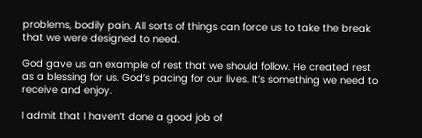problems, bodily pain. All sorts of things can force us to take the break that we were designed to need.

God gave us an example of rest that we should follow. He created rest as a blessing for us. God’s pacing for our lives. It’s something we need to receive and enjoy.

I admit that I haven’t done a good job of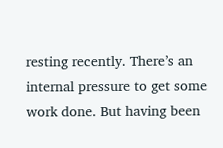resting recently. There’s an internal pressure to get some work done. But having been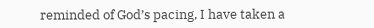reminded of God’s pacing, I have taken a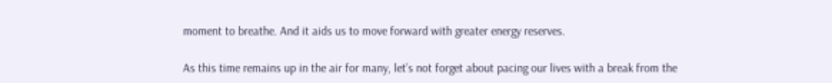moment to breathe. And it aids us to move forward with greater energy reserves.

As this time remains up in the air for many, let’s not forget about pacing our lives with a break from the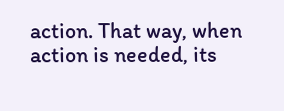action. That way, when action is needed, its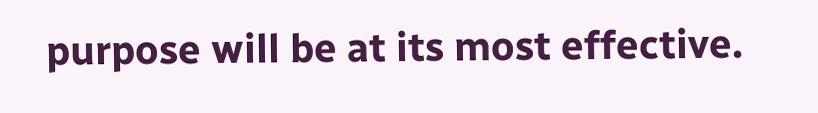purpose will be at its most effective.